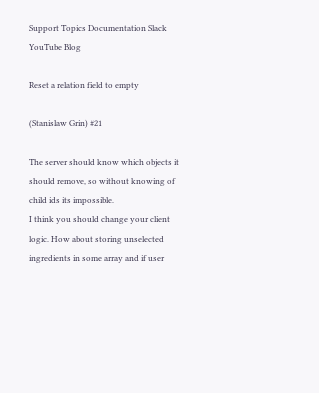Support Topics Documentation Slack YouTube Blog

Reset a relation field to empty

(Stanislaw Grin) #21

The server should know which objects it should remove, so without knowing of child ids its impossible.
I think you should change your client logic. How about storing unselected ingredients in some array and if user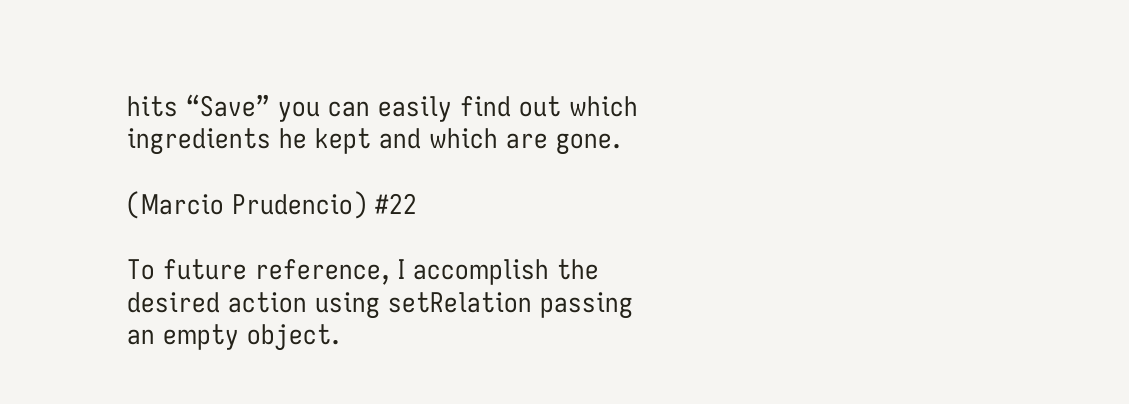hits “Save” you can easily find out which ingredients he kept and which are gone.

(Marcio Prudencio) #22

To future reference, I accomplish the desired action using setRelation passing an empty object.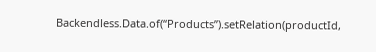Backendless.Data.of(“Products”).setRelation(productId,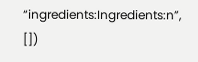“ingredients:Ingredients:n”, [])